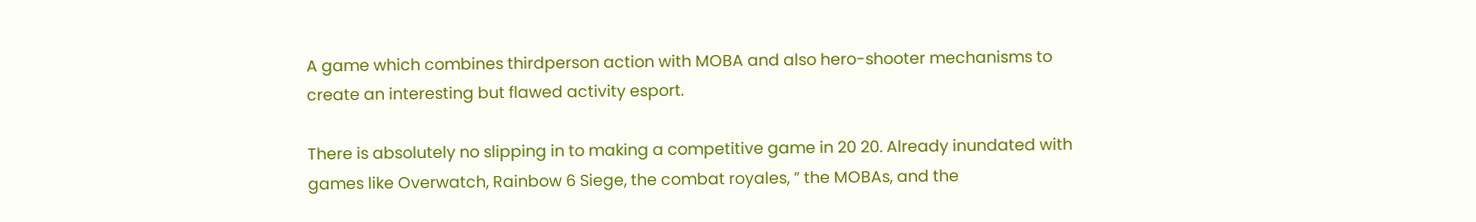A game which combines thirdperson action with MOBA and also hero-shooter mechanisms to create an interesting but flawed activity esport.

There is absolutely no slipping in to making a competitive game in 20 20. Already inundated with games like Overwatch, Rainbow 6 Siege, the combat royales, ” the MOBAs, and the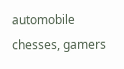automobile chesses, gamers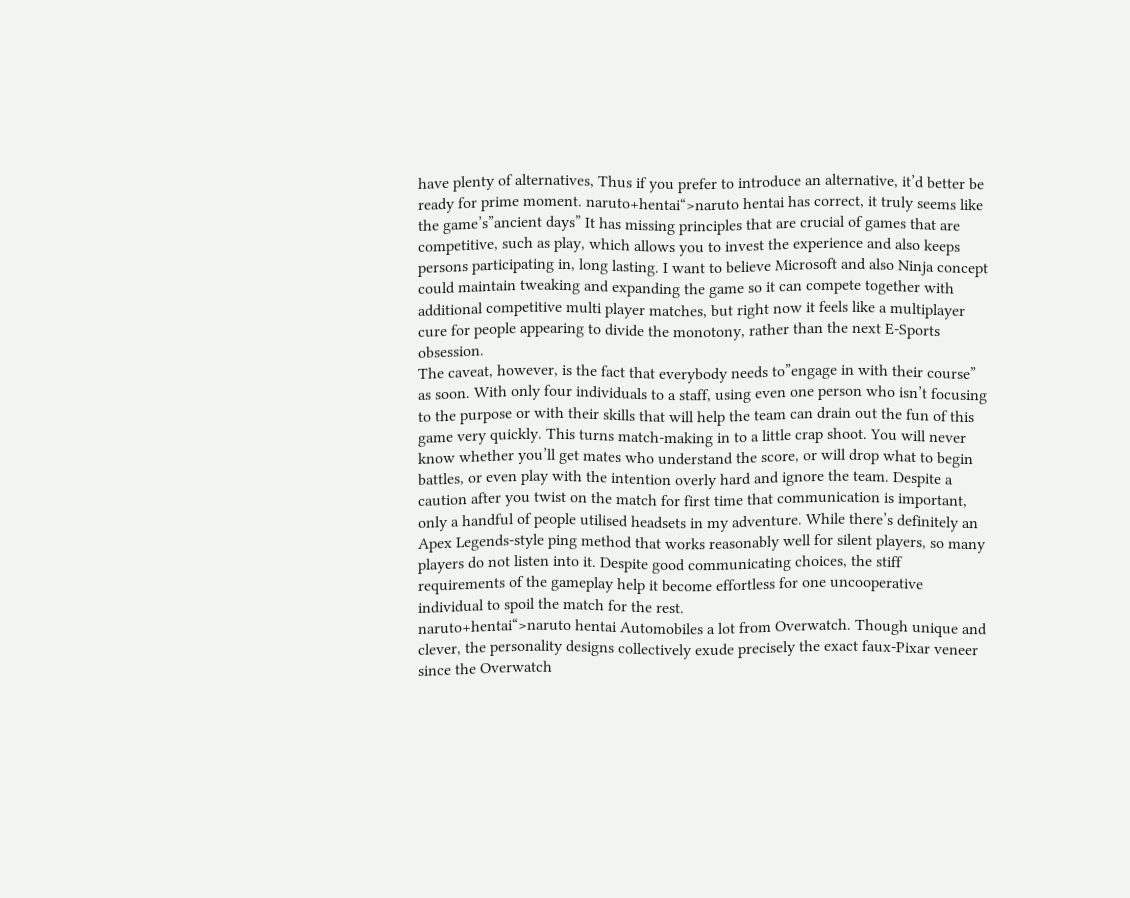have plenty of alternatives, Thus if you prefer to introduce an alternative, it’d better be ready for prime moment. naruto+hentai“>naruto hentai has correct, it truly seems like the game’s”ancient days” It has missing principles that are crucial of games that are competitive, such as play, which allows you to invest the experience and also keeps persons participating in, long lasting. I want to believe Microsoft and also Ninja concept could maintain tweaking and expanding the game so it can compete together with additional competitive multi player matches, but right now it feels like a multiplayer cure for people appearing to divide the monotony, rather than the next E-Sports obsession.
The caveat, however, is the fact that everybody needs to”engage in with their course” as soon. With only four individuals to a staff, using even one person who isn’t focusing to the purpose or with their skills that will help the team can drain out the fun of this game very quickly. This turns match-making in to a little crap shoot. You will never know whether you’ll get mates who understand the score, or will drop what to begin battles, or even play with the intention overly hard and ignore the team. Despite a caution after you twist on the match for first time that communication is important, only a handful of people utilised headsets in my adventure. While there’s definitely an Apex Legends-style ping method that works reasonably well for silent players, so many players do not listen into it. Despite good communicating choices, the stiff requirements of the gameplay help it become effortless for one uncooperative individual to spoil the match for the rest.
naruto+hentai“>naruto hentai Automobiles a lot from Overwatch. Though unique and clever, the personality designs collectively exude precisely the exact faux-Pixar veneer since the Overwatch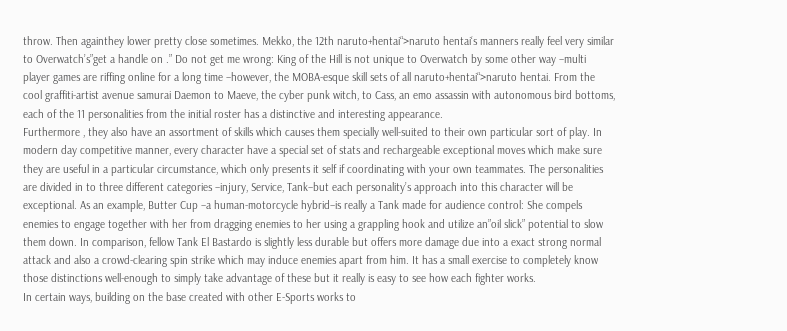throw. Then againthey lower pretty close sometimes. Mekko, the 12th naruto+hentai“>naruto hentai‘s manners really feel very similar to Overwatch’s”get a handle on .” Do not get me wrong: King of the Hill is not unique to Overwatch by some other way –multi player games are riffing online for a long time –however, the MOBA-esque skill sets of all naruto+hentai“>naruto hentai. From the cool graffiti-artist avenue samurai Daemon to Maeve, the cyber punk witch, to Cass, an emo assassin with autonomous bird bottoms, each of the 11 personalities from the initial roster has a distinctive and interesting appearance.
Furthermore , they also have an assortment of skills which causes them specially well-suited to their own particular sort of play. In modern day competitive manner, every character have a special set of stats and rechargeable exceptional moves which make sure they are useful in a particular circumstance, which only presents it self if coordinating with your own teammates. The personalities are divided in to three different categories –injury, Service, Tank–but each personality’s approach into this character will be exceptional. As an example, Butter Cup –a human-motorcycle hybrid–is really a Tank made for audience control: She compels enemies to engage together with her from dragging enemies to her using a grappling hook and utilize an”oil slick” potential to slow them down. In comparison, fellow Tank El Bastardo is slightly less durable but offers more damage due into a exact strong normal attack and also a crowd-clearing spin strike which may induce enemies apart from him. It has a small exercise to completely know those distinctions well-enough to simply take advantage of these but it really is easy to see how each fighter works.
In certain ways, building on the base created with other E-Sports works to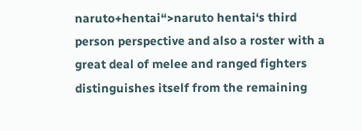naruto+hentai“>naruto hentai‘s third person perspective and also a roster with a great deal of melee and ranged fighters distinguishes itself from the remaining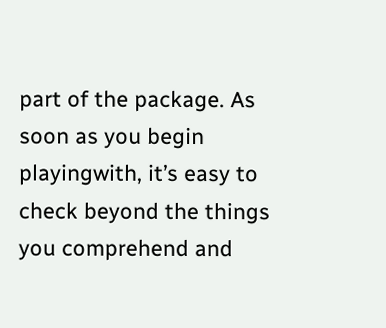part of the package. As soon as you begin playingwith, it’s easy to check beyond the things you comprehend and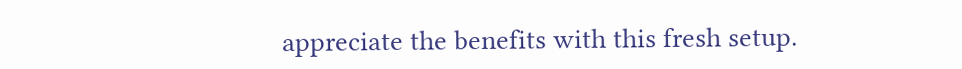appreciate the benefits with this fresh setup.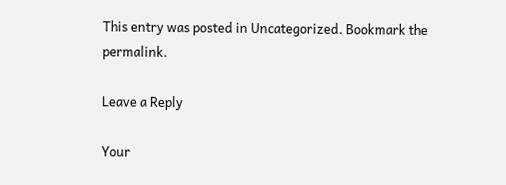This entry was posted in Uncategorized. Bookmark the permalink.

Leave a Reply

Your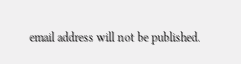email address will not be published.